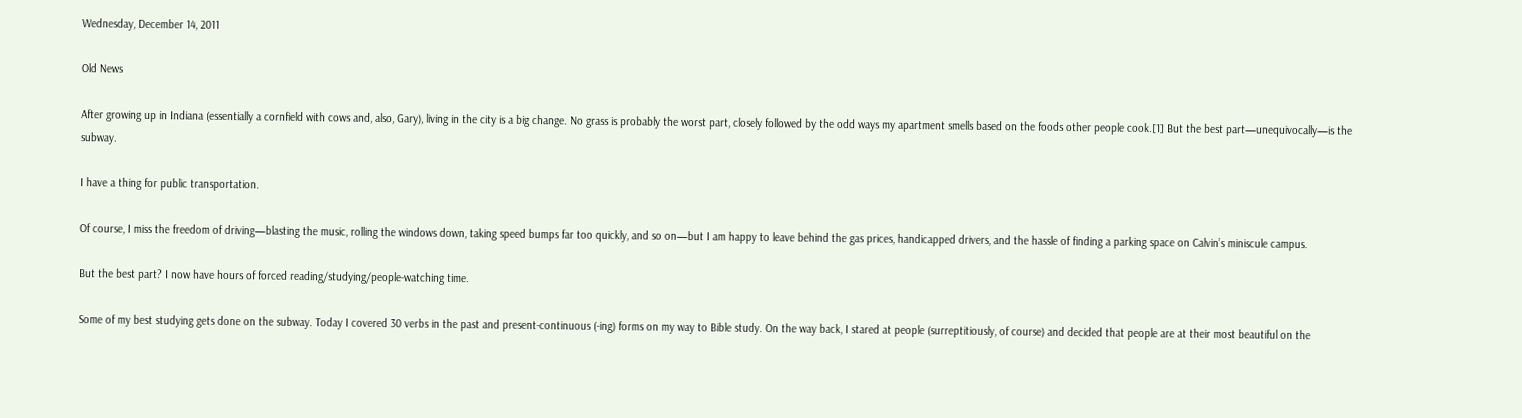Wednesday, December 14, 2011

Old News

After growing up in Indiana (essentially a cornfield with cows and, also, Gary), living in the city is a big change. No grass is probably the worst part, closely followed by the odd ways my apartment smells based on the foods other people cook.[1] But the best part—unequivocally—is the subway.

I have a thing for public transportation.

Of course, I miss the freedom of driving—blasting the music, rolling the windows down, taking speed bumps far too quickly, and so on—but I am happy to leave behind the gas prices, handicapped drivers, and the hassle of finding a parking space on Calvin’s miniscule campus.

But the best part? I now have hours of forced reading/studying/people-watching time.

Some of my best studying gets done on the subway. Today I covered 30 verbs in the past and present-continuous (-ing) forms on my way to Bible study. On the way back, I stared at people (surreptitiously, of course) and decided that people are at their most beautiful on the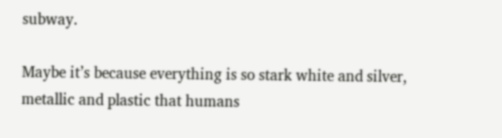subway.

Maybe it’s because everything is so stark white and silver, metallic and plastic that humans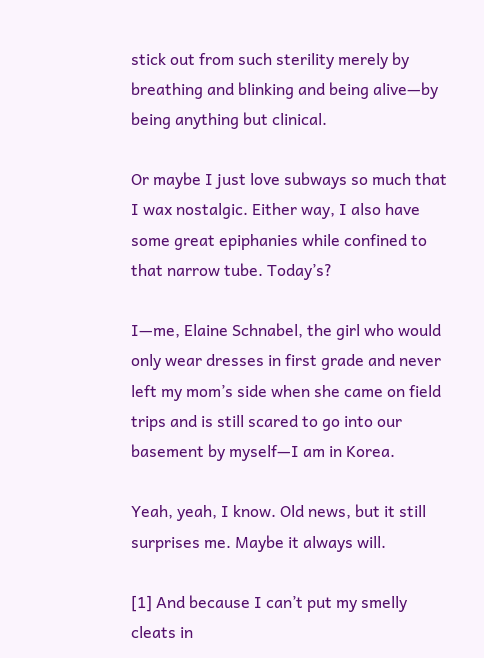stick out from such sterility merely by breathing and blinking and being alive—by being anything but clinical.

Or maybe I just love subways so much that I wax nostalgic. Either way, I also have some great epiphanies while confined to that narrow tube. Today’s?

I—me, Elaine Schnabel, the girl who would only wear dresses in first grade and never left my mom’s side when she came on field trips and is still scared to go into our basement by myself—I am in Korea.

Yeah, yeah, I know. Old news, but it still surprises me. Maybe it always will.

[1] And because I can’t put my smelly cleats in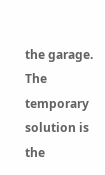the garage. The temporary solution is the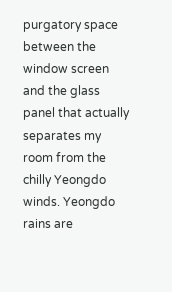purgatory space between the window screen and the glass panel that actually separates my room from the chilly Yeongdo winds. Yeongdo rains are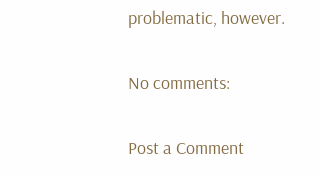problematic, however.

No comments:

Post a Comment